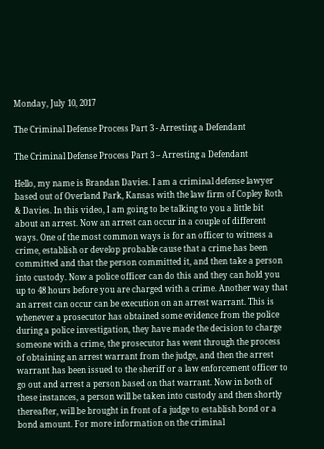Monday, July 10, 2017

The Criminal Defense Process Part 3 - Arresting a Defendant

The Criminal Defense Process Part 3 – Arresting a Defendant

Hello, my name is Brandan Davies. I am a criminal defense lawyer based out of Overland Park, Kansas with the law firm of Copley Roth & Davies. In this video, I am going to be talking to you a little bit about an arrest. Now an arrest can occur in a couple of different ways. One of the most common ways is for an officer to witness a crime, establish or develop probable cause that a crime has been committed and that the person committed it, and then take a person into custody. Now a police officer can do this and they can hold you up to 48 hours before you are charged with a crime. Another way that an arrest can occur can be execution on an arrest warrant. This is whenever a prosecutor has obtained some evidence from the police during a police investigation, they have made the decision to charge someone with a crime, the prosecutor has went through the process of obtaining an arrest warrant from the judge, and then the arrest warrant has been issued to the sheriff or a law enforcement officer to go out and arrest a person based on that warrant. Now in both of these instances, a person will be taken into custody and then shortly thereafter, will be brought in front of a judge to establish bond or a bond amount. For more information on the criminal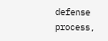defense process,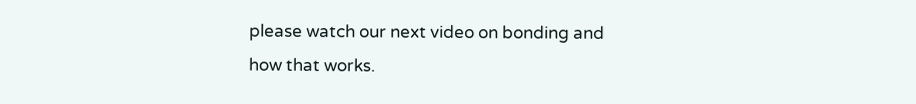please watch our next video on bonding and how that works.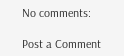No comments:

Post a Comment